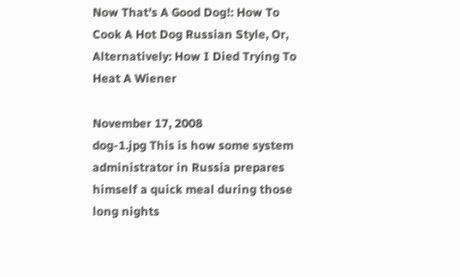Now That's A Good Dog!: How To Cook A Hot Dog Russian Style, Or, Alternatively: How I Died Trying To Heat A Wiener

November 17, 2008
dog-1.jpg This is how some system administrator in Russia prepares himself a quick meal during those long nights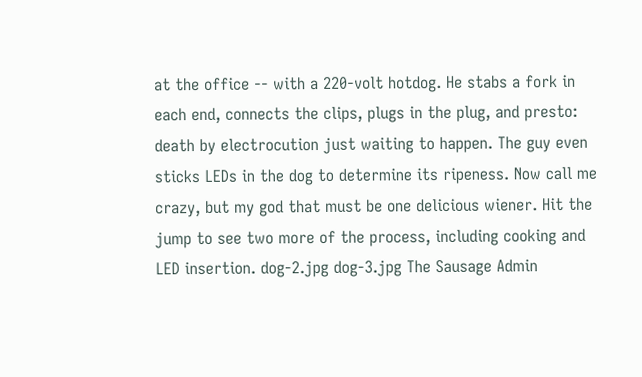at the office -- with a 220-volt hotdog. He stabs a fork in each end, connects the clips, plugs in the plug, and presto: death by electrocution just waiting to happen. The guy even sticks LEDs in the dog to determine its ripeness. Now call me crazy, but my god that must be one delicious wiener. Hit the jump to see two more of the process, including cooking and LED insertion. dog-2.jpg dog-3.jpg The Sausage Admin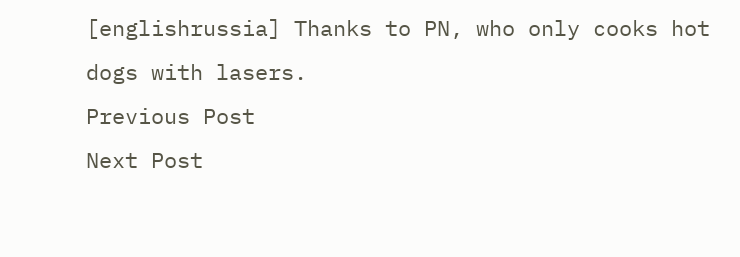[englishrussia] Thanks to PN, who only cooks hot dogs with lasers.
Previous Post
Next Post